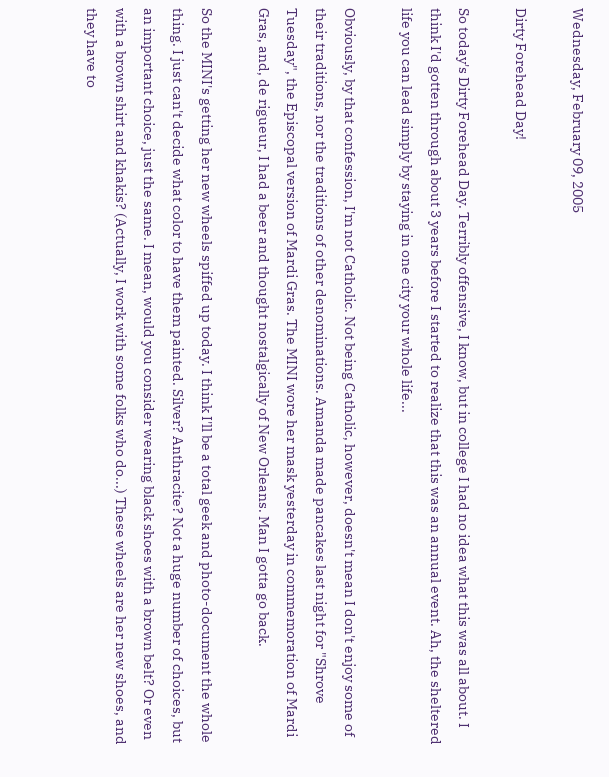Wednesday, February 09, 2005

Dirty Forehead Day!

So today's Dirty Forehead Day. Terribly offensive, I know, but in college I had no idea what this was all about. I think I'd gotten through about 3 years before I started to realize that this was an annual event. Ah, the sheltered life you can lead simply by staying in one city your whole life...

Obviously, by that confession, I'm not Catholic. Not being Catholic, however, doesn't mean I don't enjoy some of their traditions, nor the traditions of other denominations. Amanda made pancakes last night for "Shrove Tuesday", the Episcopal version of Mardi Gras. The MINI wore her mask yesterday in commemoration of Mardi Gras, and, de rigueur, I had a beer and thought nostalgically of New Orleans. Man I gotta go back.

So the MINI's getting her new wheels spiffed up today. I think I'll be a total geek and photo-document the whole thing. I just can't decide what color to have them painted. Silver? Anthracite? Not a huge number of choices, but an important choice, just the same. I mean, would you consider wearing black shoes with a brown belt? Or even with a brown shirt and khakis? (Actually, I work with some folks who do...) These wheels are her new shoes, and they have to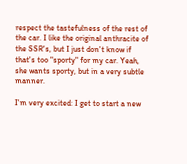respect the tastefulness of the rest of the car. I like the original anthracite of the SSR's, but I just don't know if that's too "sporty" for my car. Yeah, she wants sporty, but in a very subtle manner.

I'm very excited: I get to start a new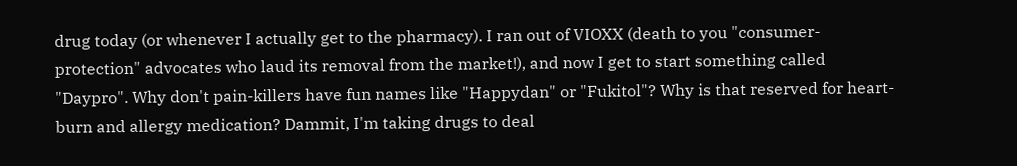drug today (or whenever I actually get to the pharmacy). I ran out of VIOXX (death to you "consumer-protection" advocates who laud its removal from the market!), and now I get to start something called "Daypro". Why don't pain-killers have fun names like "Happydan" or "Fukitol"? Why is that reserved for heart-burn and allergy medication? Dammit, I'm taking drugs to deal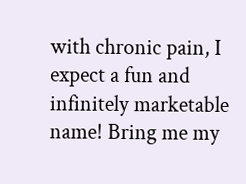with chronic pain, I expect a fun and infinitely marketable name! Bring me my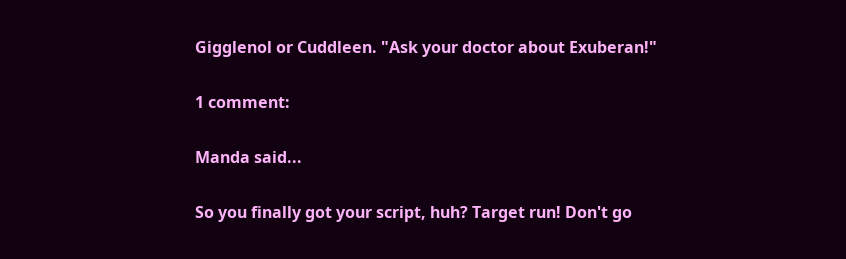Gigglenol or Cuddleen. "Ask your doctor about Exuberan!"

1 comment:

Manda said...

So you finally got your script, huh? Target run! Don't go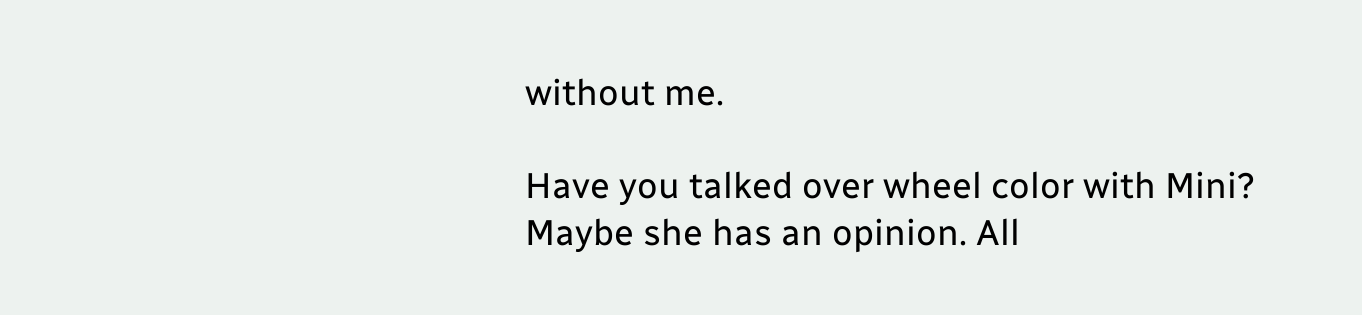without me.

Have you talked over wheel color with Mini? Maybe she has an opinion. All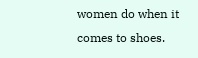women do when it comes to shoes.